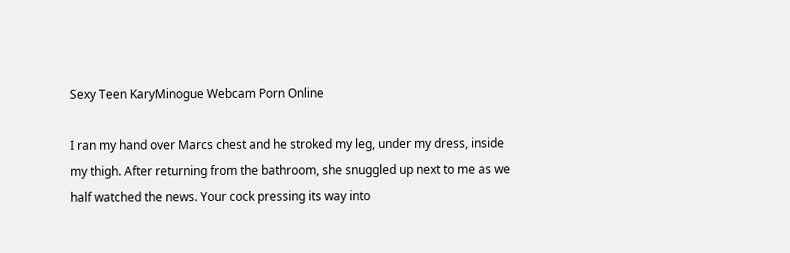Sexy Teen KaryMinogue Webcam Porn Online

I ran my hand over Marcs chest and he stroked my leg, under my dress, inside my thigh. After returning from the bathroom, she snuggled up next to me as we half watched the news. Your cock pressing its way into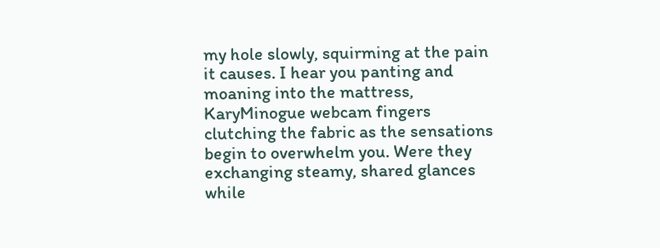my hole slowly, squirming at the pain it causes. I hear you panting and moaning into the mattress, KaryMinogue webcam fingers clutching the fabric as the sensations begin to overwhelm you. Were they exchanging steamy, shared glances while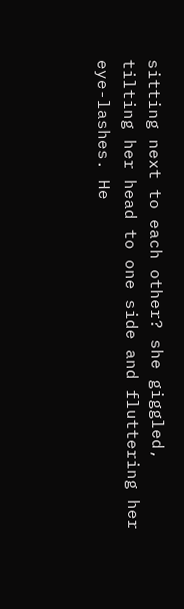sitting next to each other? she giggled, tilting her head to one side and fluttering her eye-lashes. He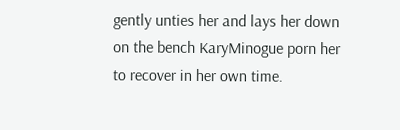gently unties her and lays her down on the bench KaryMinogue porn her to recover in her own time.